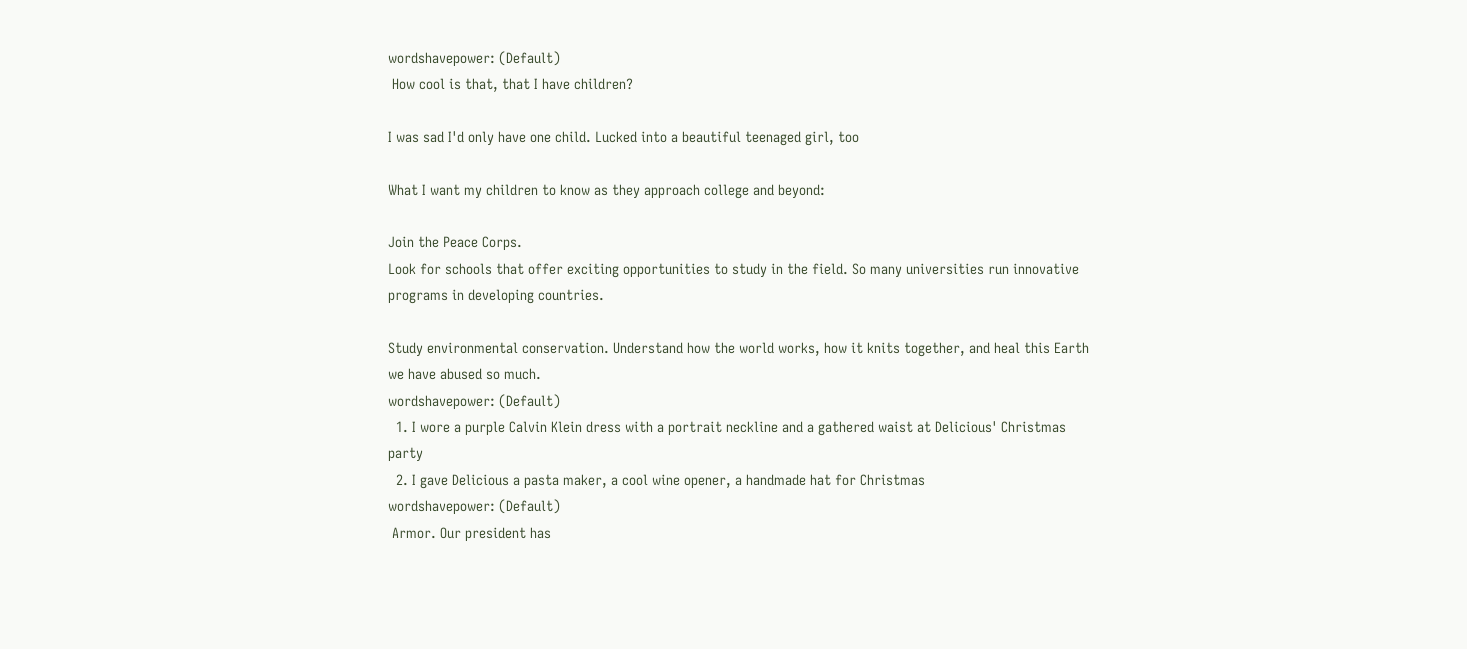wordshavepower: (Default)
 How cool is that, that I have children?

I was sad I'd only have one child. Lucked into a beautiful teenaged girl, too

What I want my children to know as they approach college and beyond:

Join the Peace Corps.
Look for schools that offer exciting opportunities to study in the field. So many universities run innovative programs in developing countries.

Study environmental conservation. Understand how the world works, how it knits together, and heal this Earth we have abused so much.
wordshavepower: (Default)
  1. I wore a purple Calvin Klein dress with a portrait neckline and a gathered waist at Delicious' Christmas party
  2. I gave Delicious a pasta maker, a cool wine opener, a handmade hat for Christmas
wordshavepower: (Default)
 Armor. Our president has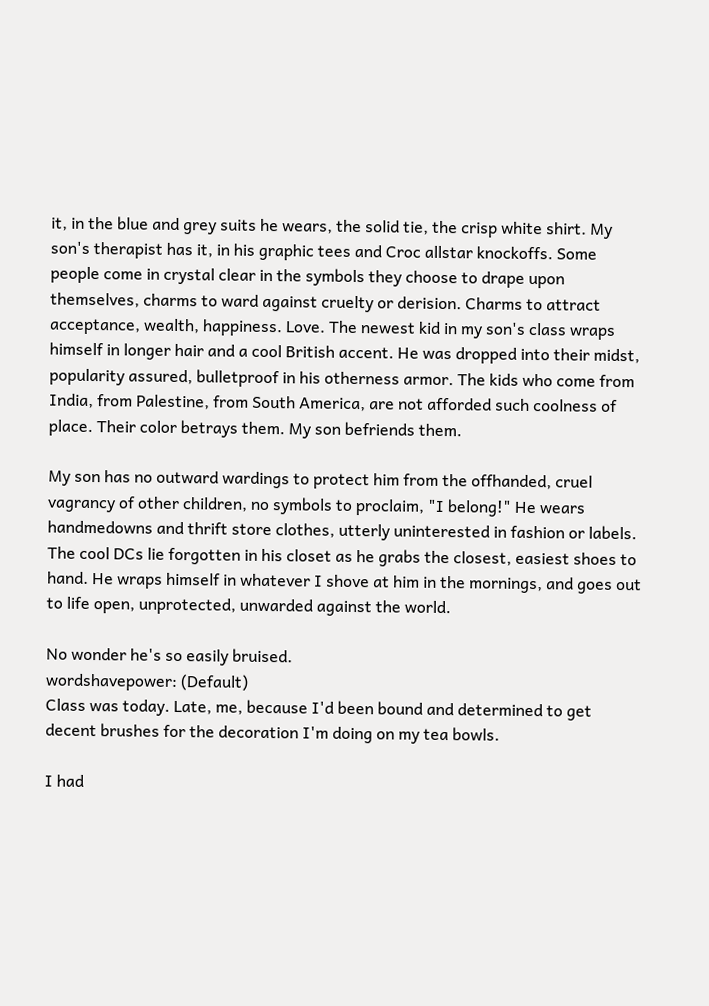it, in the blue and grey suits he wears, the solid tie, the crisp white shirt. My son's therapist has it, in his graphic tees and Croc allstar knockoffs. Some people come in crystal clear in the symbols they choose to drape upon themselves, charms to ward against cruelty or derision. Charms to attract acceptance, wealth, happiness. Love. The newest kid in my son's class wraps himself in longer hair and a cool British accent. He was dropped into their midst, popularity assured, bulletproof in his otherness armor. The kids who come from India, from Palestine, from South America, are not afforded such coolness of place. Their color betrays them. My son befriends them.

My son has no outward wardings to protect him from the offhanded, cruel vagrancy of other children, no symbols to proclaim, "I belong!" He wears handmedowns and thrift store clothes, utterly uninterested in fashion or labels. The cool DCs lie forgotten in his closet as he grabs the closest, easiest shoes to hand. He wraps himself in whatever I shove at him in the mornings, and goes out to life open, unprotected, unwarded against the world.

No wonder he's so easily bruised.
wordshavepower: (Default)
Class was today. Late, me, because I'd been bound and determined to get decent brushes for the decoration I'm doing on my tea bowls.

I had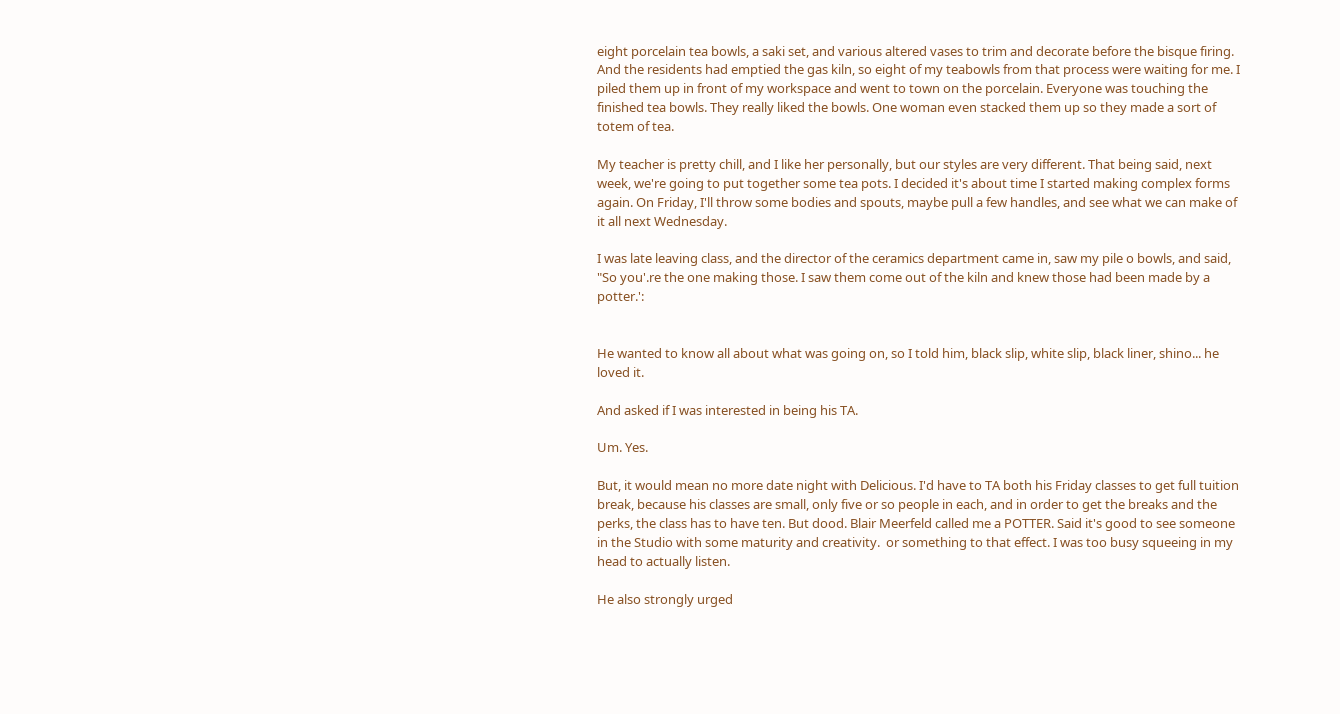eight porcelain tea bowls, a saki set, and various altered vases to trim and decorate before the bisque firing. And the residents had emptied the gas kiln, so eight of my teabowls from that process were waiting for me. I piled them up in front of my workspace and went to town on the porcelain. Everyone was touching the finished tea bowls. They really liked the bowls. One woman even stacked them up so they made a sort of totem of tea.

My teacher is pretty chill, and I like her personally, but our styles are very different. That being said, next week, we're going to put together some tea pots. I decided it's about time I started making complex forms again. On Friday, I'll throw some bodies and spouts, maybe pull a few handles, and see what we can make of it all next Wednesday.

I was late leaving class, and the director of the ceramics department came in, saw my pile o bowls, and said, "So you'.re the one making those. I saw them come out of the kiln and knew those had been made by a potter.':


He wanted to know all about what was going on, so I told him, black slip, white slip, black liner, shino... he loved it.

And asked if I was interested in being his TA.

Um. Yes.

But, it would mean no more date night with Delicious. I'd have to TA both his Friday classes to get full tuition break, because his classes are small, only five or so people in each, and in order to get the breaks and the perks, the class has to have ten. But dood. Blair Meerfeld called me a POTTER. Said it's good to see someone in the Studio with some maturity and creativity.  or something to that effect. I was too busy squeeing in my head to actually listen.

He also strongly urged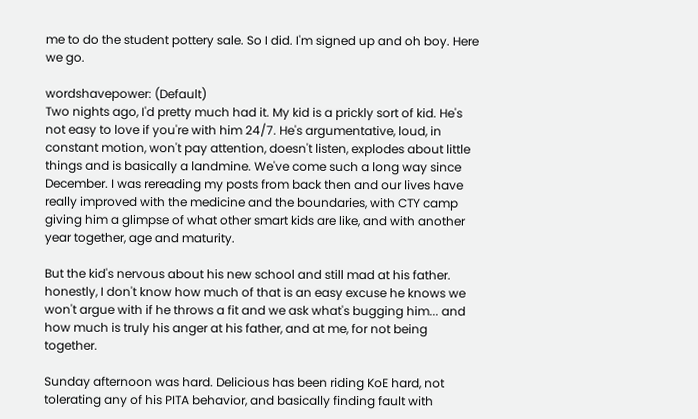me to do the student pottery sale. So I did. I'm signed up and oh boy. Here we go.

wordshavepower: (Default)
Two nights ago, I'd pretty much had it. My kid is a prickly sort of kid. He's not easy to love if you're with him 24/7. He's argumentative, loud, in constant motion, won't pay attention, doesn't listen, explodes about little things and is basically a landmine. We've come such a long way since December. I was rereading my posts from back then and our lives have really improved with the medicine and the boundaries, with CTY camp giving him a glimpse of what other smart kids are like, and with another year together, age and maturity.

But the kid's nervous about his new school and still mad at his father. honestly, I don't know how much of that is an easy excuse he knows we won't argue with if he throws a fit and we ask what's bugging him... and how much is truly his anger at his father, and at me, for not being together.

Sunday afternoon was hard. Delicious has been riding KoE hard, not tolerating any of his PITA behavior, and basically finding fault with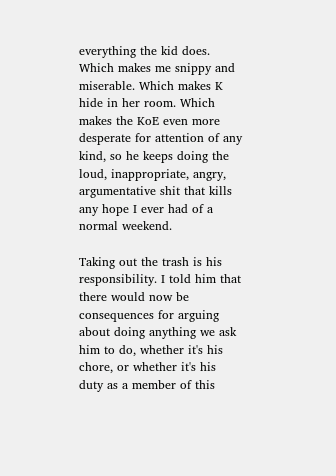everything the kid does. Which makes me snippy and miserable. Which makes K hide in her room. Which makes the KoE even more desperate for attention of any kind, so he keeps doing the loud, inappropriate, angry, argumentative shit that kills any hope I ever had of a normal weekend.

Taking out the trash is his responsibility. I told him that there would now be consequences for arguing about doing anything we ask him to do, whether it's his chore, or whether it's his duty as a member of this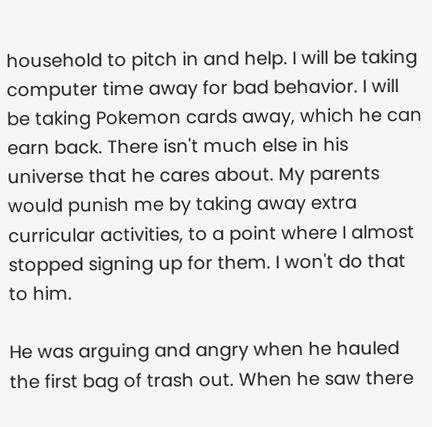household to pitch in and help. I will be taking computer time away for bad behavior. I will be taking Pokemon cards away, which he can earn back. There isn't much else in his universe that he cares about. My parents would punish me by taking away extra curricular activities, to a point where I almost stopped signing up for them. I won't do that to him.

He was arguing and angry when he hauled the first bag of trash out. When he saw there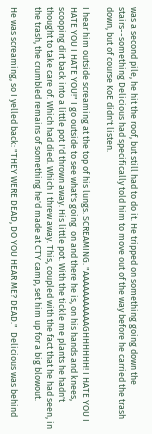was a second pile, he hit the roof, but still had to do it. He tripped on something going down the stairs--something Delicious had specifically told him to move out of the way before he carried the trash down, but of course KoE didn't listen.

I hear him outside screaming at the top of his lungs. SCREAMING. "AAAAAAAAAAAGHHHHHH! I HATE YOU I HATE YOU I HATE YOU!" I go outside to see what's going  on and there he is, on his hands and knees, scooping dirt back into a little pot I'd thrown away. His little pot. With the tickle me plants he hadn't thought to take care of. Which had died. Which I threw away. This, coupled with the fact that he had seen, in the trash, the crumbled remains of something he'd made at CTY camp, set him up for a big blowout.

He was screaming, so I yelled back: "THEY WERE DEAD, DO YOU HEAR ME? DEAD."  Delicious was behind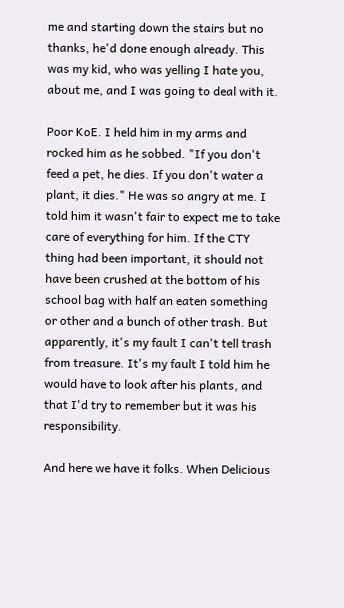me and starting down the stairs but no thanks, he'd done enough already. This was my kid, who was yelling I hate you, about me, and I was going to deal with it.

Poor KoE. I held him in my arms and rocked him as he sobbed. "If you don't feed a pet, he dies. If you don't water a plant, it dies." He was so angry at me. I told him it wasn't fair to expect me to take care of everything for him. If the CTY thing had been important, it should not have been crushed at the bottom of his school bag with half an eaten something or other and a bunch of other trash. But apparently, it's my fault I can't tell trash from treasure. It's my fault I told him he would have to look after his plants, and that I'd try to remember but it was his responsibility.

And here we have it folks. When Delicious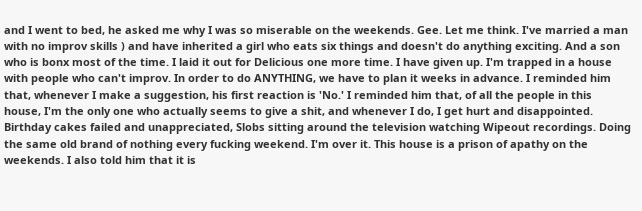and I went to bed, he asked me why I was so miserable on the weekends. Gee. Let me think. I've married a man with no improv skills ) and have inherited a girl who eats six things and doesn't do anything exciting. And a son who is bonx most of the time. I laid it out for Delicious one more time. I have given up. I'm trapped in a house with people who can't improv. In order to do ANYTHING, we have to plan it weeks in advance. I reminded him that, whenever I make a suggestion, his first reaction is 'No.' I reminded him that, of all the people in this house, I'm the only one who actually seems to give a shit, and whenever I do, I get hurt and disappointed. Birthday cakes failed and unappreciated, Slobs sitting around the television watching Wipeout recordings. Doing the same old brand of nothing every fucking weekend. I'm over it. This house is a prison of apathy on the weekends. I also told him that it is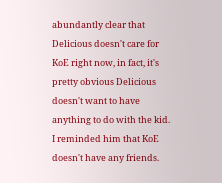abundantly clear that Delicious doesn't care for KoE right now, in fact, it's pretty obvious Delicious doesn't want to have anything to do with the kid. I reminded him that KoE doesn't have any friends.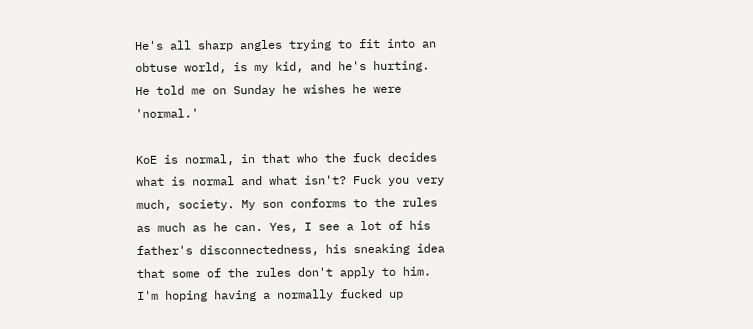He's all sharp angles trying to fit into an obtuse world, is my kid, and he's hurting. He told me on Sunday he wishes he were 'normal.'

KoE is normal, in that who the fuck decides what is normal and what isn't? Fuck you very much, society. My son conforms to the rules as much as he can. Yes, I see a lot of his father's disconnectedness, his sneaking idea that some of the rules don't apply to him. I'm hoping having a normally fucked up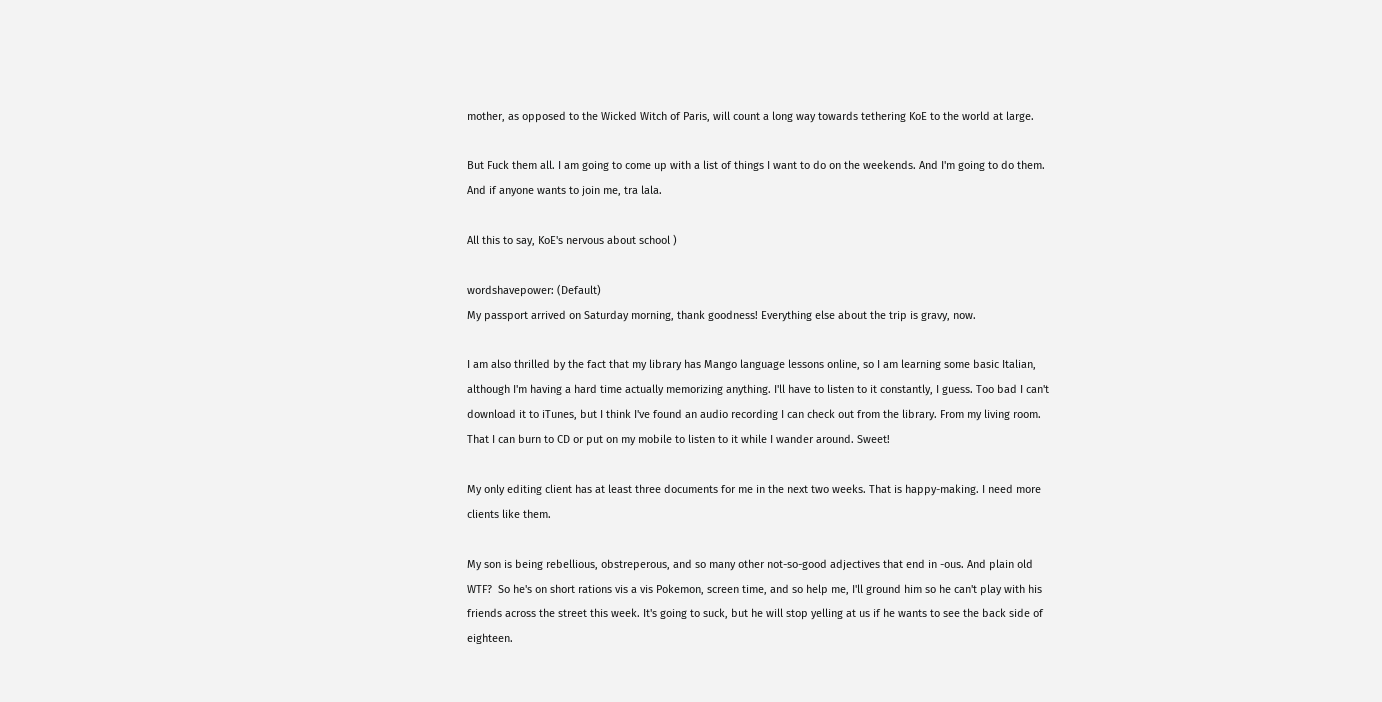mother, as opposed to the Wicked Witch of Paris, will count a long way towards tethering KoE to the world at large.

But Fuck them all. I am going to come up with a list of things I want to do on the weekends. And I'm going to do them. And if anyone wants to join me, tra lala.

All this to say, KoE's nervous about school )

wordshavepower: (Default)
My passport arrived on Saturday morning, thank goodness! Everything else about the trip is gravy, now.

I am also thrilled by the fact that my library has Mango language lessons online, so I am learning some basic Italian, although I'm having a hard time actually memorizing anything. I'll have to listen to it constantly, I guess. Too bad I can't download it to iTunes, but I think I've found an audio recording I can check out from the library. From my living room. That I can burn to CD or put on my mobile to listen to it while I wander around. Sweet!

My only editing client has at least three documents for me in the next two weeks. That is happy-making. I need more clients like them.

My son is being rebellious, obstreperous, and so many other not-so-good adjectives that end in -ous. And plain old WTF?  So he's on short rations vis a vis Pokemon, screen time, and so help me, I'll ground him so he can't play with his friends across the street this week. It's going to suck, but he will stop yelling at us if he wants to see the back side of eighteen.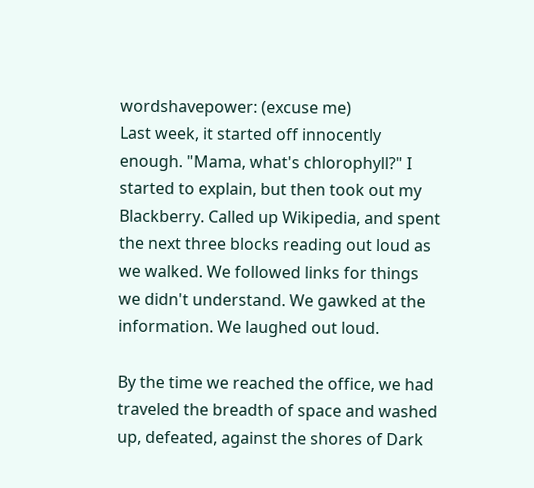wordshavepower: (excuse me)
Last week, it started off innocently enough. "Mama, what's chlorophyll?" I started to explain, but then took out my Blackberry. Called up Wikipedia, and spent the next three blocks reading out loud as we walked. We followed links for things we didn't understand. We gawked at the information. We laughed out loud.

By the time we reached the office, we had traveled the breadth of space and washed up, defeated, against the shores of Dark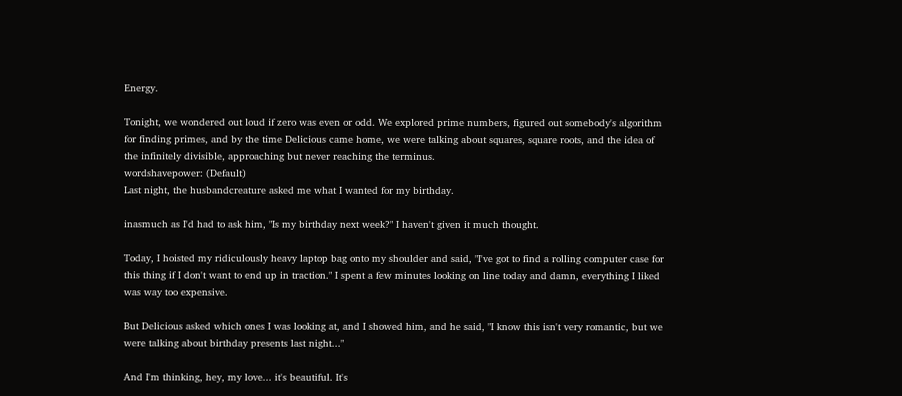Energy.

Tonight, we wondered out loud if zero was even or odd. We explored prime numbers, figured out somebody's algorithm for finding primes, and by the time Delicious came home, we were talking about squares, square roots, and the idea of the infinitely divisible, approaching but never reaching the terminus.
wordshavepower: (Default)
Last night, the husbandcreature asked me what I wanted for my birthday.

inasmuch as I'd had to ask him, "Is my birthday next week?" I haven't given it much thought.

Today, I hoisted my ridiculously heavy laptop bag onto my shoulder and said, "I've got to find a rolling computer case for this thing if I don't want to end up in traction." I spent a few minutes looking on line today and damn, everything I liked was way too expensive.

But Delicious asked which ones I was looking at, and I showed him, and he said, "I know this isn't very romantic, but we were talking about birthday presents last night..."

And I'm thinking, hey, my love... it's beautiful. It's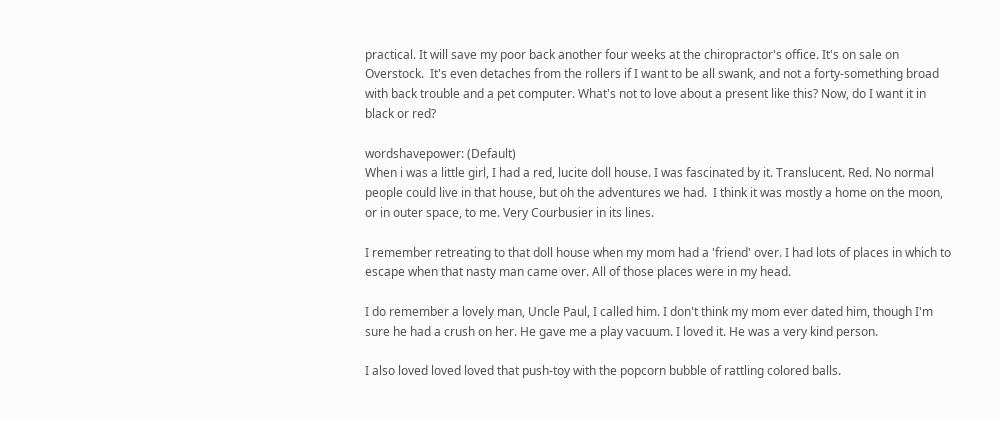practical. It will save my poor back another four weeks at the chiropractor's office. It's on sale on Overstock.  It's even detaches from the rollers if I want to be all swank, and not a forty-something broad with back trouble and a pet computer. What's not to love about a present like this? Now, do I want it in black or red?

wordshavepower: (Default)
When i was a little girl, I had a red, lucite doll house. I was fascinated by it. Translucent. Red. No normal people could live in that house, but oh the adventures we had.  I think it was mostly a home on the moon, or in outer space, to me. Very Courbusier in its lines.

I remember retreating to that doll house when my mom had a 'friend' over. I had lots of places in which to escape when that nasty man came over. All of those places were in my head.

I do remember a lovely man, Uncle Paul, I called him. I don't think my mom ever dated him, though I'm sure he had a crush on her. He gave me a play vacuum. I loved it. He was a very kind person.

I also loved loved loved that push-toy with the popcorn bubble of rattling colored balls.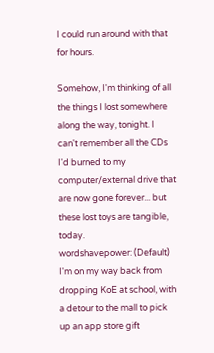I could run around with that for hours.

Somehow, I'm thinking of all the things I lost somewhere along the way, tonight. I can't remember all the CDs I'd burned to my computer/external drive that are now gone forever... but these lost toys are tangible, today.
wordshavepower: (Default)
I'm on my way back from dropping KoE at school, with a detour to the mall to pick up an app store gift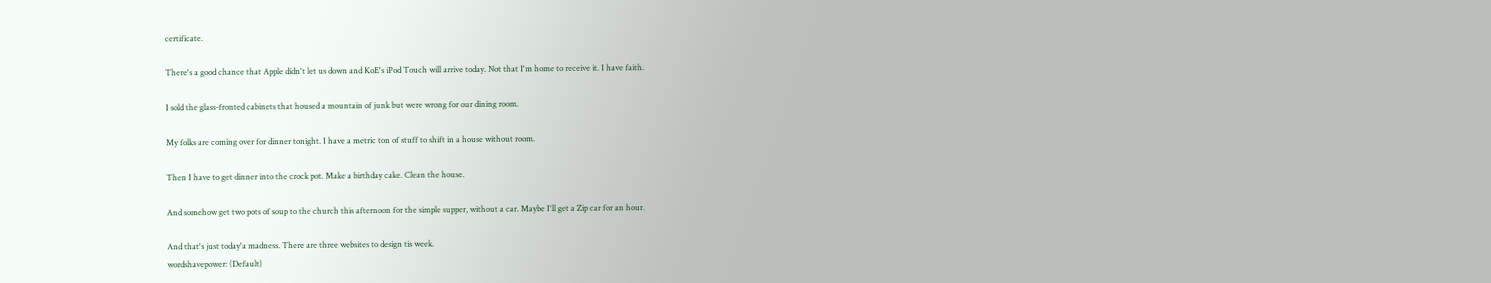certificate.

There's a good chance that Apple didn't let us down and KoE's iPod Touch will arrive today. Not that I'm home to receive it. I have faith.

I sold the glass-fronted cabinets that housed a mountain of junk but were wrong for our dining room.

My folks are coming over for dinner tonight. I have a metric ton of stuff to shift in a house without room.

Then I have to get dinner into the crock pot. Make a birthday cake. Clean the house.

And somehow get two pots of soup to the church this afternoon for the simple supper, without a car. Maybe I'll get a Zip car for an hour.

And that's just today'a madness. There are three websites to design tis week.
wordshavepower: (Default)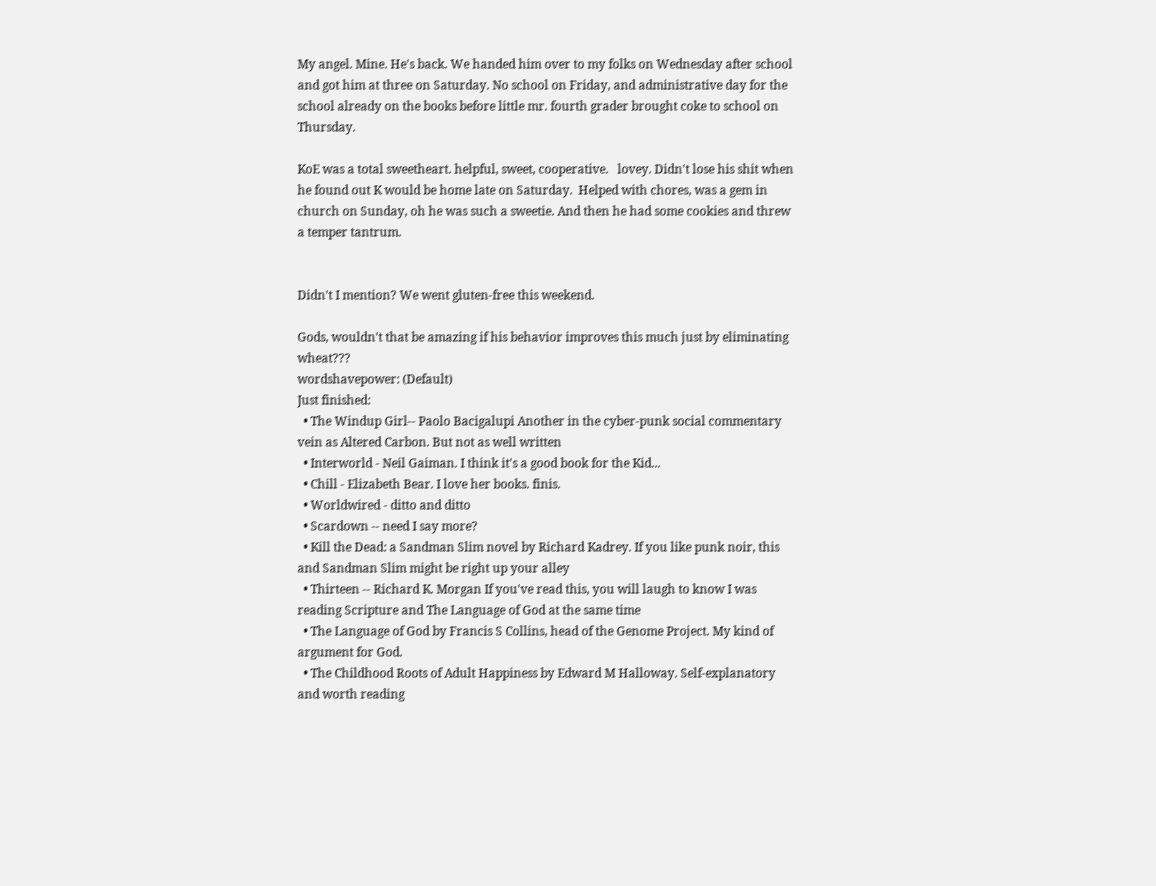My angel. Mine. He's back. We handed him over to my folks on Wednesday after school and got him at three on Saturday. No school on Friday, and administrative day for the school already on the books before little mr. fourth grader brought coke to school on Thursday.

KoE was a total sweetheart. helpful, sweet, cooperative.   lovey. Didn't lose his shit when he found out K would be home late on Saturday.  Helped with chores, was a gem in church on Sunday, oh he was such a sweetie. And then he had some cookies and threw a temper tantrum.


Didn't I mention? We went gluten-free this weekend.

Gods, wouldn't that be amazing if his behavior improves this much just by eliminating wheat???
wordshavepower: (Default)
Just finished:
  • The Windup Girl-- Paolo Bacigalupi Another in the cyber-punk social commentary vein as Altered Carbon. But not as well written
  • Interworld - Neil Gaiman. I think it's a good book for the Kid...
  • Chill - Elizabeth Bear. I love her books. finis.
  • Worldwired - ditto and ditto
  • Scardown -- need I say more?
  • Kill the Dead: a Sandman Slim novel by Richard Kadrey. If you like punk noir, this and Sandman Slim might be right up your alley
  • Thirteen -- Richard K. Morgan If you've read this, you will laugh to know I was reading Scripture and The Language of God at the same time
  • The Language of God by Francis S Collins, head of the Genome Project. My kind of argument for God.
  • The Childhood Roots of Adult Happiness by Edward M Halloway. Self-explanatory and worth reading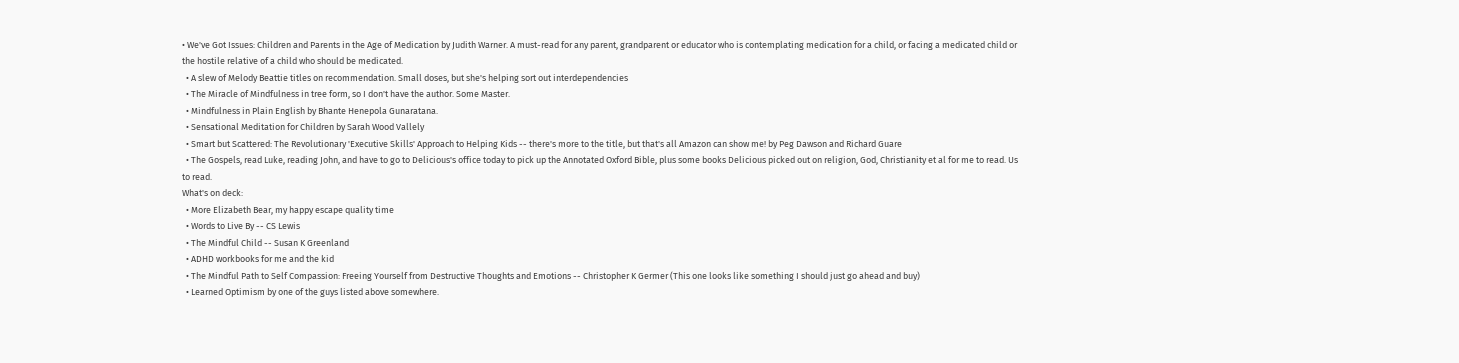• We've Got Issues: Children and Parents in the Age of Medication by Judith Warner. A must-read for any parent, grandparent or educator who is contemplating medication for a child, or facing a medicated child or the hostile relative of a child who should be medicated.
  • A slew of Melody Beattie titles on recommendation. Small doses, but she's helping sort out interdependencies
  • The Miracle of Mindfulness in tree form, so I don't have the author. Some Master.
  • Mindfulness in Plain English by Bhante Henepola Gunaratana.
  • Sensational Meditation for Children by Sarah Wood Vallely
  • Smart but Scattered: The Revolutionary 'Executive Skills' Approach to Helping Kids -- there's more to the title, but that's all Amazon can show me! by Peg Dawson and Richard Guare
  • The Gospels, read Luke, reading John, and have to go to Delicious's office today to pick up the Annotated Oxford Bible, plus some books Delicious picked out on religion, God, Christianity et al for me to read. Us to read.
What's on deck:
  • More Elizabeth Bear, my happy escape quality time
  • Words to Live By -- CS Lewis
  • The Mindful Child -- Susan K Greenland
  • ADHD workbooks for me and the kid
  • The Mindful Path to Self Compassion: Freeing Yourself from Destructive Thoughts and Emotions -- Christopher K Germer (This one looks like something I should just go ahead and buy)
  • Learned Optimism by one of the guys listed above somewhere.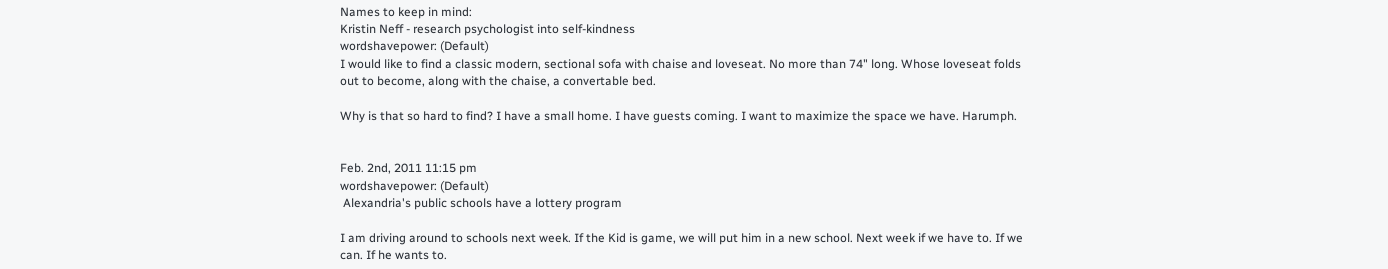Names to keep in mind:
Kristin Neff - research psychologist into self-kindness
wordshavepower: (Default)
I would like to find a classic modern, sectional sofa with chaise and loveseat. No more than 74" long. Whose loveseat folds out to become, along with the chaise, a convertable bed.

Why is that so hard to find? I have a small home. I have guests coming. I want to maximize the space we have. Harumph.


Feb. 2nd, 2011 11:15 pm
wordshavepower: (Default)
 Alexandria's public schools have a lottery program

I am driving around to schools next week. If the Kid is game, we will put him in a new school. Next week if we have to. If we can. If he wants to.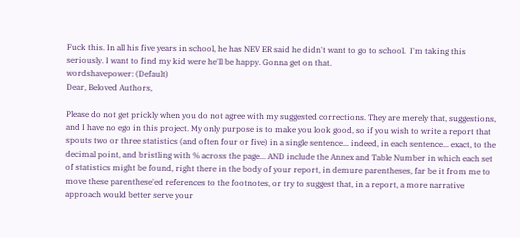Fuck this. In all his five years in school, he has NEV ER said he didn't want to go to school.  I'm taking this seriously. I want to find my kid were he'll be happy. Gonna get on that.
wordshavepower: (Default)
Dear, Beloved Authors,

Please do not get prickly when you do not agree with my suggested corrections. They are merely that, suggestions, and I have no ego in this project. My only purpose is to make you look good, so if you wish to write a report that spouts two or three statistics (and often four or five) in a single sentence... indeed, in each sentence... exact, to the decimal point, and bristling with % across the page... AND include the Annex and Table Number in which each set of statistics might be found, right there in the body of your report, in demure parentheses, far be it from me to move these parenthese'ed references to the footnotes, or try to suggest that, in a report, a more narrative approach would better serve your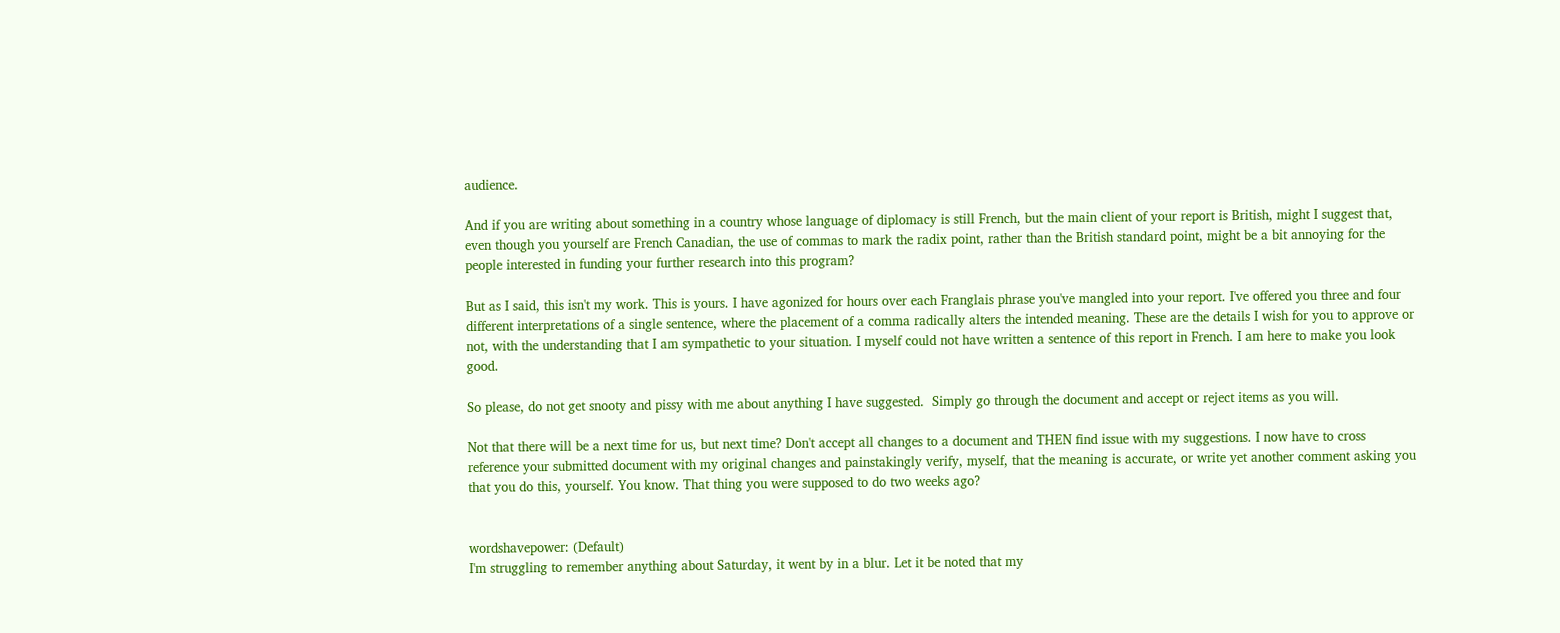audience.

And if you are writing about something in a country whose language of diplomacy is still French, but the main client of your report is British, might I suggest that, even though you yourself are French Canadian, the use of commas to mark the radix point, rather than the British standard point, might be a bit annoying for the people interested in funding your further research into this program?

But as I said, this isn't my work. This is yours. I have agonized for hours over each Franglais phrase you've mangled into your report. I've offered you three and four different interpretations of a single sentence, where the placement of a comma radically alters the intended meaning. These are the details I wish for you to approve or not, with the understanding that I am sympathetic to your situation. I myself could not have written a sentence of this report in French. I am here to make you look good.

So please, do not get snooty and pissy with me about anything I have suggested.  Simply go through the document and accept or reject items as you will.

Not that there will be a next time for us, but next time? Don't accept all changes to a document and THEN find issue with my suggestions. I now have to cross reference your submitted document with my original changes and painstakingly verify, myself, that the meaning is accurate, or write yet another comment asking you that you do this, yourself. You know. That thing you were supposed to do two weeks ago?


wordshavepower: (Default)
I'm struggling to remember anything about Saturday, it went by in a blur. Let it be noted that my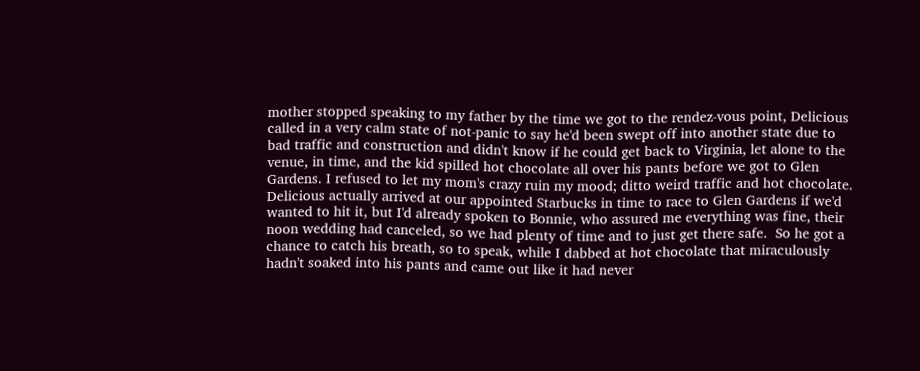mother stopped speaking to my father by the time we got to the rendez-vous point, Delicious called in a very calm state of not-panic to say he'd been swept off into another state due to bad traffic and construction and didn't know if he could get back to Virginia, let alone to the venue, in time, and the kid spilled hot chocolate all over his pants before we got to Glen Gardens. I refused to let my mom's crazy ruin my mood; ditto weird traffic and hot chocolate. Delicious actually arrived at our appointed Starbucks in time to race to Glen Gardens if we'd wanted to hit it, but I'd already spoken to Bonnie, who assured me everything was fine, their noon wedding had canceled, so we had plenty of time and to just get there safe.  So he got a chance to catch his breath, so to speak, while I dabbed at hot chocolate that miraculously hadn't soaked into his pants and came out like it had never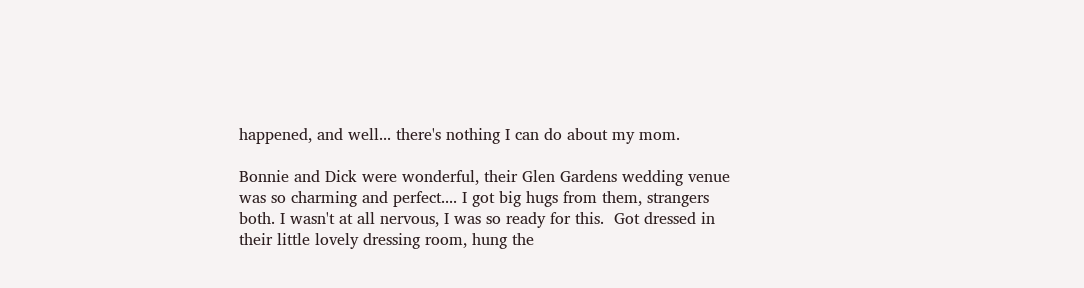happened, and well... there's nothing I can do about my mom.

Bonnie and Dick were wonderful, their Glen Gardens wedding venue was so charming and perfect.... I got big hugs from them, strangers both. I wasn't at all nervous, I was so ready for this.  Got dressed in their little lovely dressing room, hung the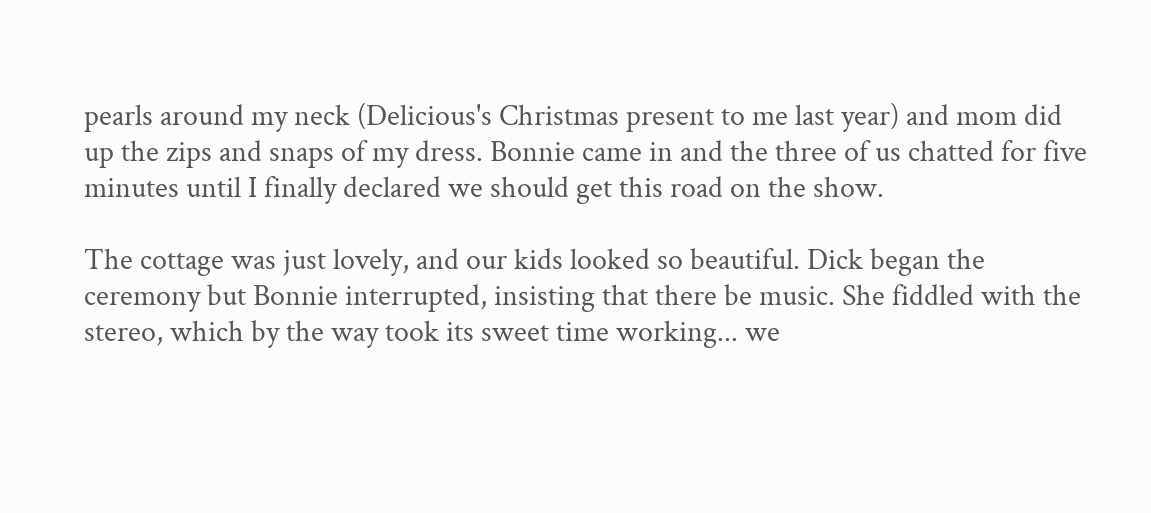pearls around my neck (Delicious's Christmas present to me last year) and mom did up the zips and snaps of my dress. Bonnie came in and the three of us chatted for five minutes until I finally declared we should get this road on the show.

The cottage was just lovely, and our kids looked so beautiful. Dick began the ceremony but Bonnie interrupted, insisting that there be music. She fiddled with the stereo, which by the way took its sweet time working... we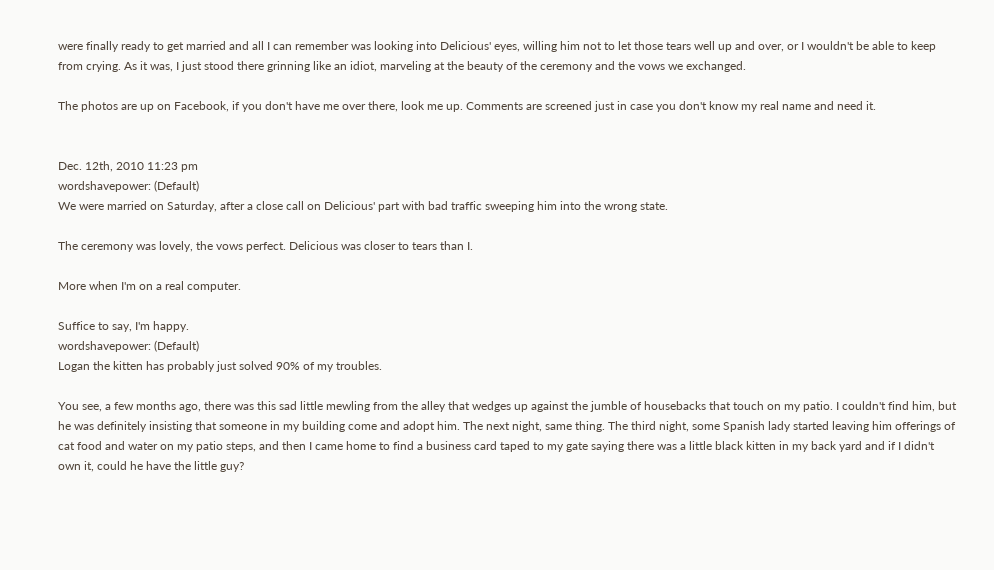were finally ready to get married and all I can remember was looking into Delicious' eyes, willing him not to let those tears well up and over, or I wouldn't be able to keep from crying. As it was, I just stood there grinning like an idiot, marveling at the beauty of the ceremony and the vows we exchanged.

The photos are up on Facebook, if you don't have me over there, look me up. Comments are screened just in case you don't know my real name and need it.


Dec. 12th, 2010 11:23 pm
wordshavepower: (Default)
We were married on Saturday, after a close call on Delicious' part with bad traffic sweeping him into the wrong state.

The ceremony was lovely, the vows perfect. Delicious was closer to tears than I.

More when I'm on a real computer.

Suffice to say, I'm happy.
wordshavepower: (Default)
Logan the kitten has probably just solved 90% of my troubles.

You see, a few months ago, there was this sad little mewling from the alley that wedges up against the jumble of housebacks that touch on my patio. I couldn't find him, but he was definitely insisting that someone in my building come and adopt him. The next night, same thing. The third night, some Spanish lady started leaving him offerings of cat food and water on my patio steps, and then I came home to find a business card taped to my gate saying there was a little black kitten in my back yard and if I didn't own it, could he have the little guy?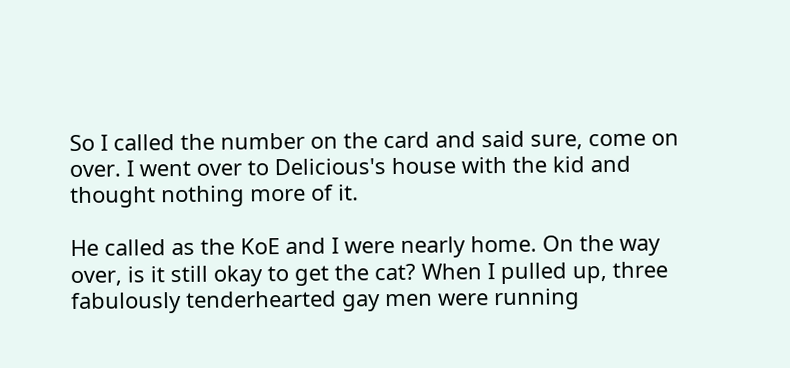So I called the number on the card and said sure, come on over. I went over to Delicious's house with the kid and thought nothing more of it.

He called as the KoE and I were nearly home. On the way over, is it still okay to get the cat? When I pulled up, three fabulously tenderhearted gay men were running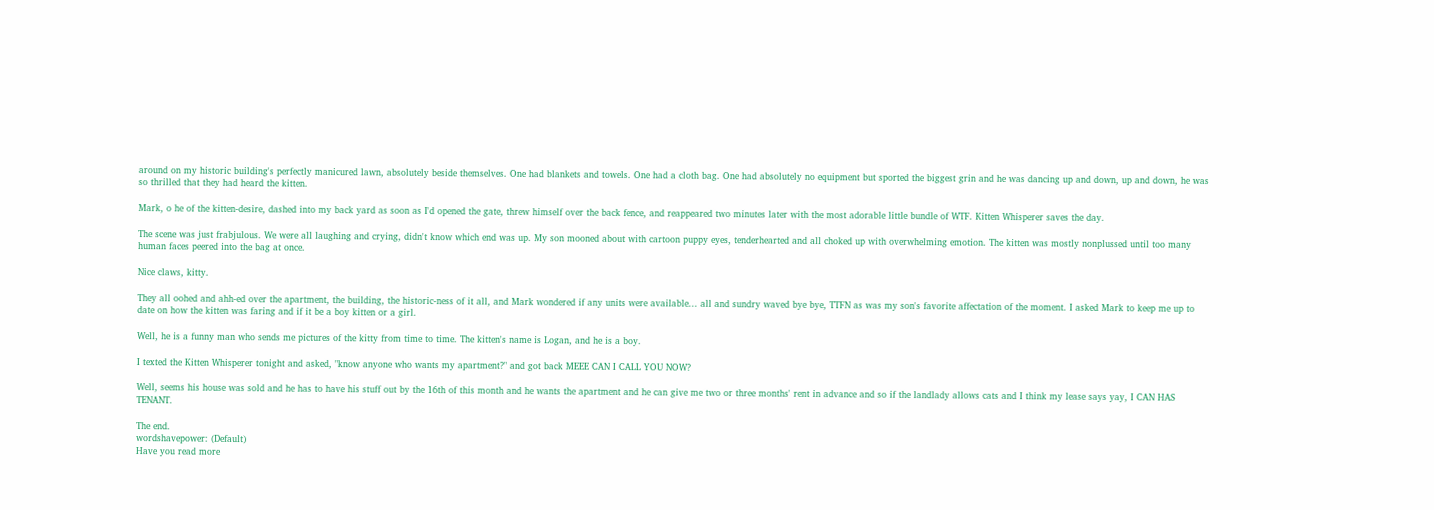around on my historic building's perfectly manicured lawn, absolutely beside themselves. One had blankets and towels. One had a cloth bag. One had absolutely no equipment but sported the biggest grin and he was dancing up and down, up and down, he was so thrilled that they had heard the kitten.

Mark, o he of the kitten-desire, dashed into my back yard as soon as I'd opened the gate, threw himself over the back fence, and reappeared two minutes later with the most adorable little bundle of WTF. Kitten Whisperer saves the day.

The scene was just frabjulous. We were all laughing and crying, didn't know which end was up. My son mooned about with cartoon puppy eyes, tenderhearted and all choked up with overwhelming emotion. The kitten was mostly nonplussed until too many human faces peered into the bag at once.

Nice claws, kitty.

They all oohed and ahh-ed over the apartment, the building, the historic-ness of it all, and Mark wondered if any units were available... all and sundry waved bye bye, TTFN as was my son's favorite affectation of the moment. I asked Mark to keep me up to date on how the kitten was faring and if it be a boy kitten or a girl.

Well, he is a funny man who sends me pictures of the kitty from time to time. The kitten's name is Logan, and he is a boy.

I texted the Kitten Whisperer tonight and asked, "know anyone who wants my apartment?" and got back MEEE CAN I CALL YOU NOW?

Well, seems his house was sold and he has to have his stuff out by the 16th of this month and he wants the apartment and he can give me two or three months' rent in advance and so if the landlady allows cats and I think my lease says yay, I CAN HAS TENANT.

The end.
wordshavepower: (Default)
Have you read more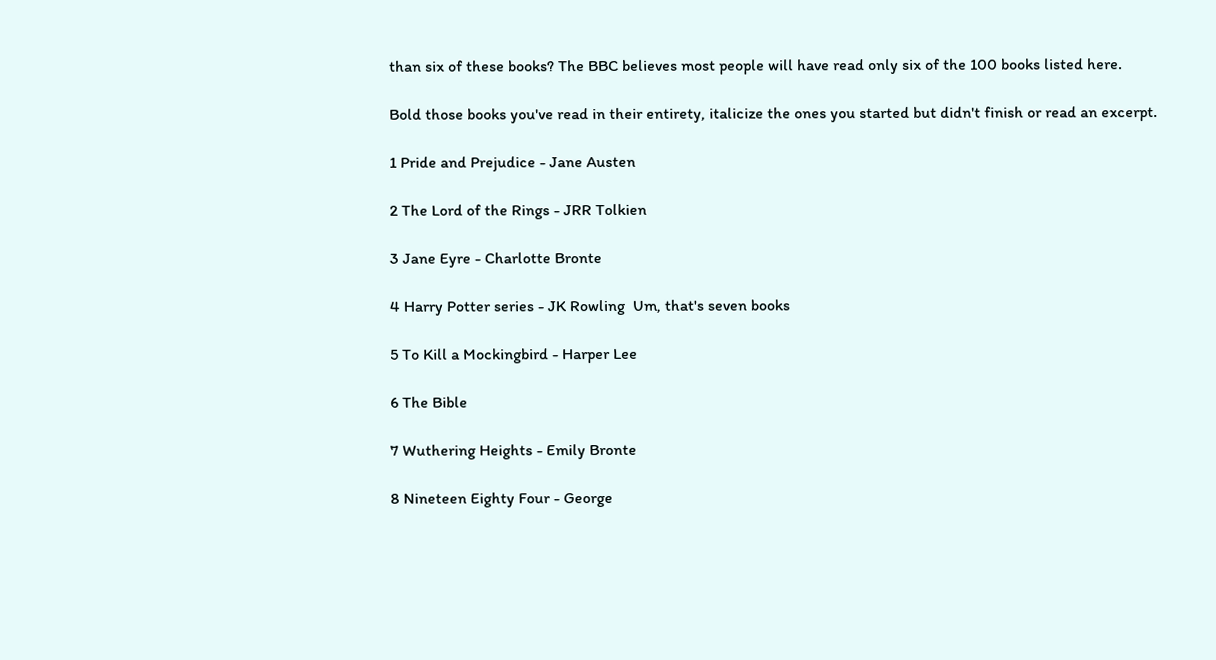than six of these books? The BBC believes most people will have read only six of the 100 books listed here.

Bold those books you've read in their entirety, italicize the ones you started but didn't finish or read an excerpt.

1 Pride and Prejudice - Jane Austen

2 The Lord of the Rings - JRR Tolkien

3 Jane Eyre - Charlotte Bronte

4 Harry Potter series - JK Rowling  Um, that's seven books

5 To Kill a Mockingbird - Harper Lee

6 The Bible

7 Wuthering Heights - Emily Bronte

8 Nineteen Eighty Four - George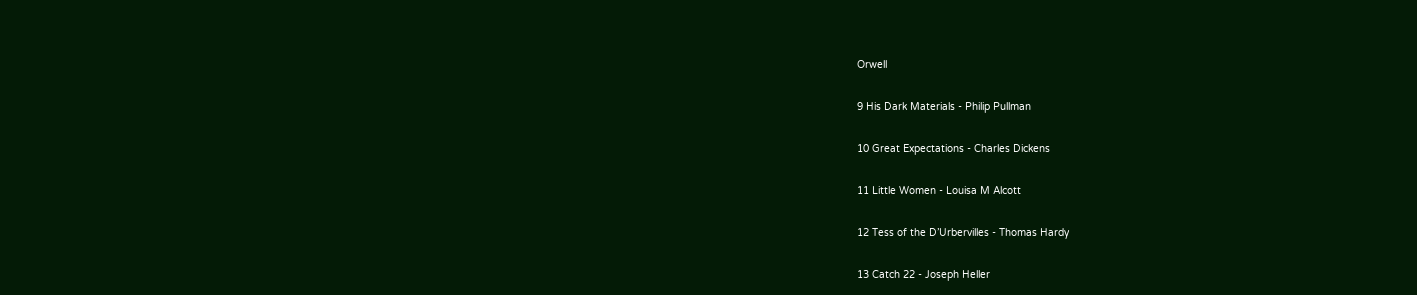Orwell

9 His Dark Materials - Philip Pullman

10 Great Expectations - Charles Dickens

11 Little Women - Louisa M Alcott

12 Tess of the D’Urbervilles - Thomas Hardy

13 Catch 22 - Joseph Heller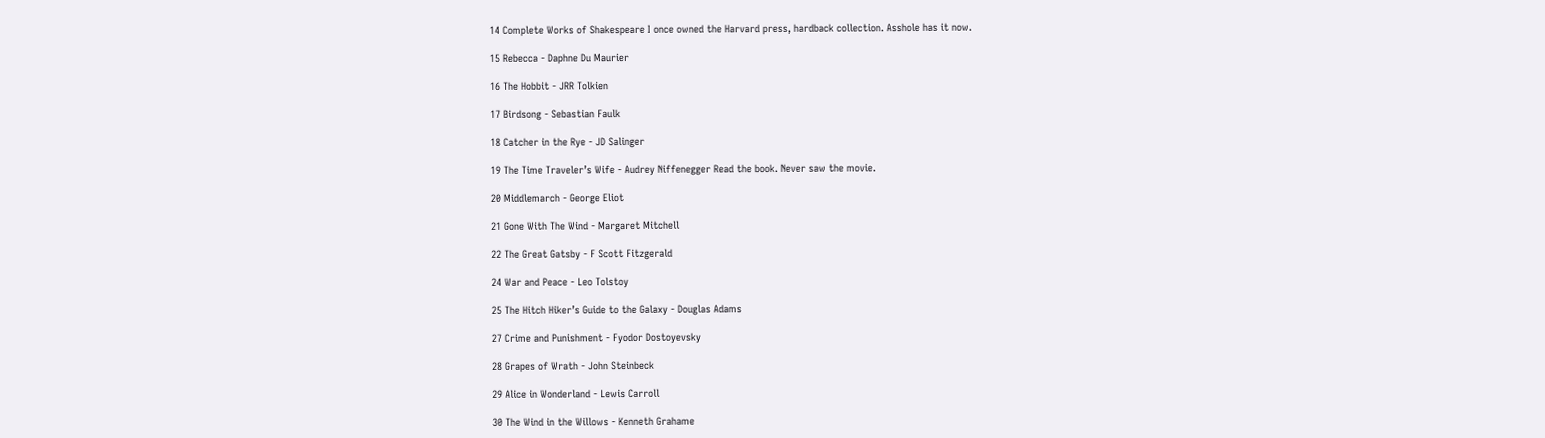14 Complete Works of Shakespeare I once owned the Harvard press, hardback collection. Asshole has it now.

15 Rebecca - Daphne Du Maurier

16 The Hobbit - JRR Tolkien

17 Birdsong - Sebastian Faulk

18 Catcher in the Rye - JD Salinger

19 The Time Traveler’s Wife - Audrey Niffenegger Read the book. Never saw the movie.

20 Middlemarch - George Eliot

21 Gone With The Wind - Margaret Mitchell

22 The Great Gatsby - F Scott Fitzgerald

24 War and Peace - Leo Tolstoy

25 The Hitch Hiker’s Guide to the Galaxy - Douglas Adams

27 Crime and Punishment - Fyodor Dostoyevsky

28 Grapes of Wrath - John Steinbeck

29 Alice in Wonderland - Lewis Carroll

30 The Wind in the Willows - Kenneth Grahame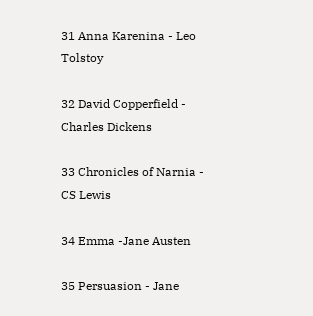31 Anna Karenina - Leo Tolstoy

32 David Copperfield - Charles Dickens

33 Chronicles of Narnia - CS Lewis

34 Emma -Jane Austen

35 Persuasion - Jane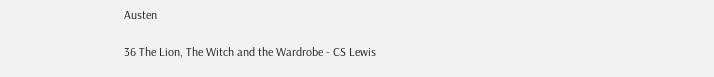Austen

36 The Lion, The Witch and the Wardrobe - CS Lewis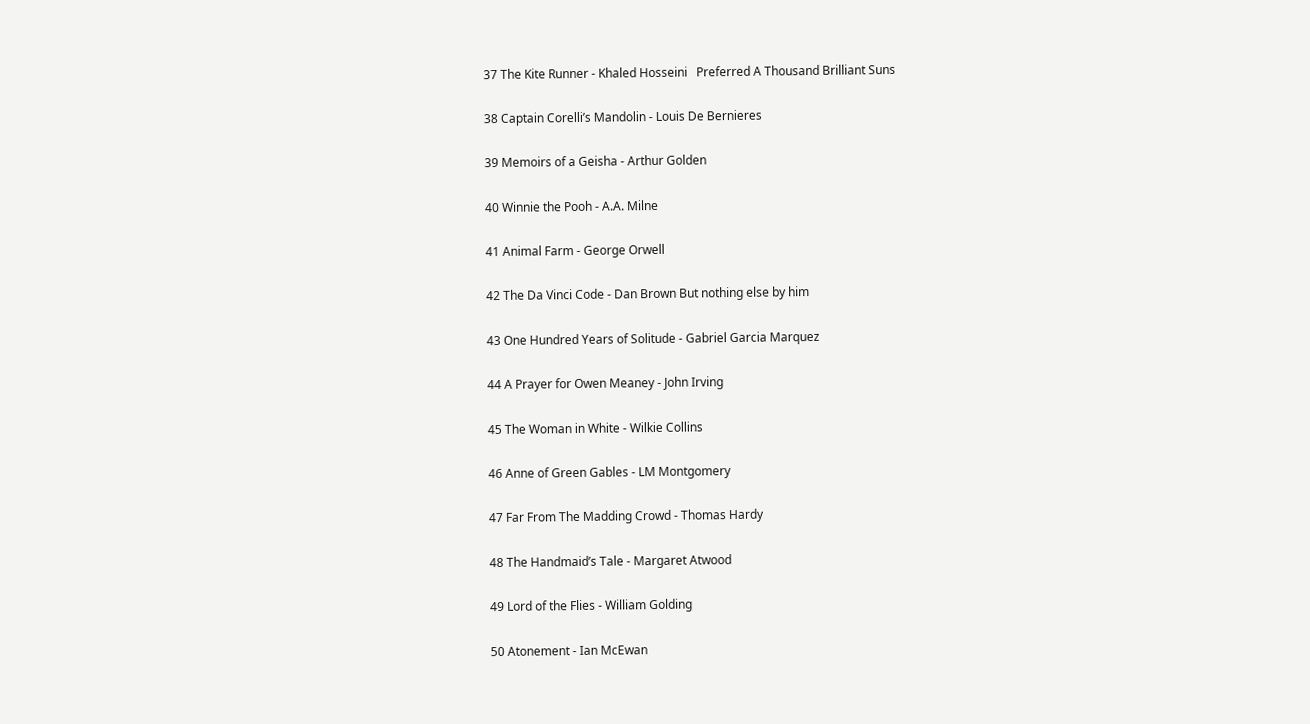37 The Kite Runner - Khaled Hosseini   Preferred A Thousand Brilliant Suns

38 Captain Corelli’s Mandolin - Louis De Bernieres

39 Memoirs of a Geisha - Arthur Golden

40 Winnie the Pooh - A.A. Milne

41 Animal Farm - George Orwell

42 The Da Vinci Code - Dan Brown But nothing else by him

43 One Hundred Years of Solitude - Gabriel Garcia Marquez

44 A Prayer for Owen Meaney - John Irving

45 The Woman in White - Wilkie Collins

46 Anne of Green Gables - LM Montgomery

47 Far From The Madding Crowd - Thomas Hardy

48 The Handmaid’s Tale - Margaret Atwood

49 Lord of the Flies - William Golding

50 Atonement - Ian McEwan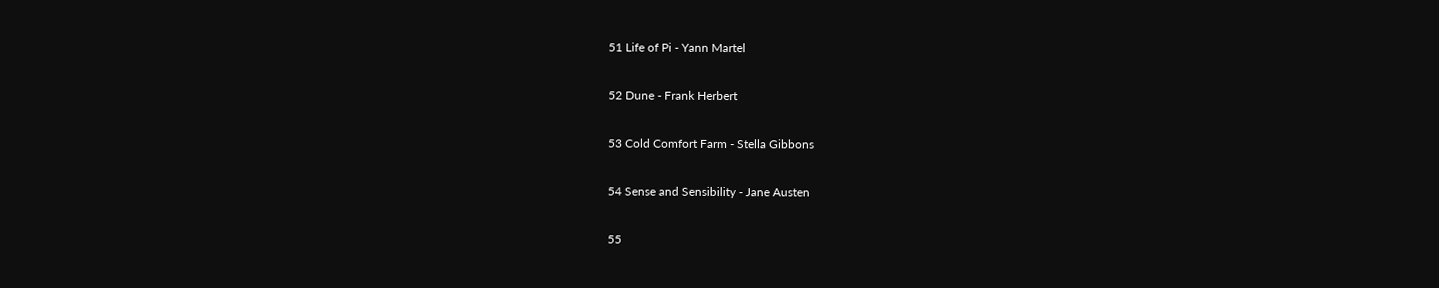51 Life of Pi - Yann Martel

52 Dune - Frank Herbert

53 Cold Comfort Farm - Stella Gibbons

54 Sense and Sensibility - Jane Austen

55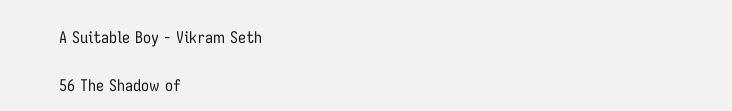A Suitable Boy - Vikram Seth

56 The Shadow of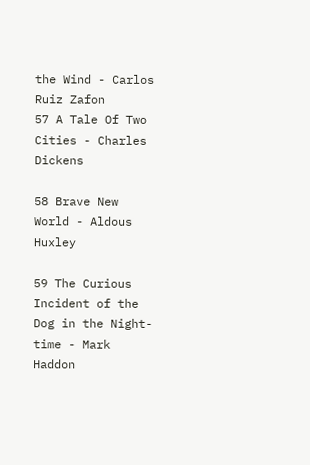the Wind - Carlos Ruiz Zafon
57 A Tale Of Two Cities - Charles Dickens

58 Brave New World - Aldous Huxley

59 The Curious Incident of the Dog in the Night-time - Mark Haddon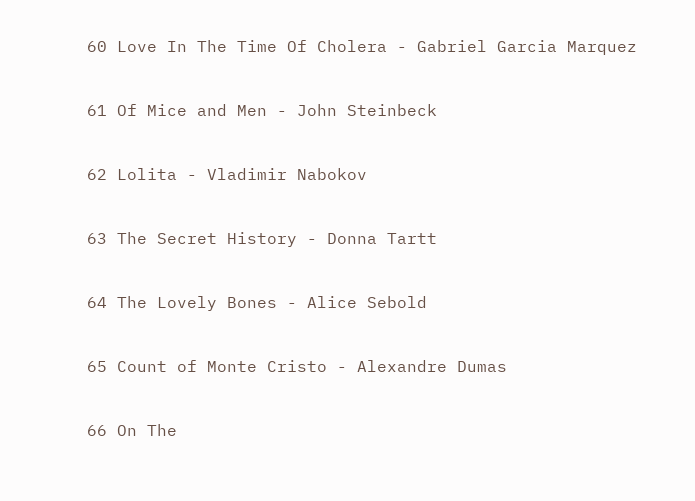60 Love In The Time Of Cholera - Gabriel Garcia Marquez

61 Of Mice and Men - John Steinbeck

62 Lolita - Vladimir Nabokov

63 The Secret History - Donna Tartt

64 The Lovely Bones - Alice Sebold

65 Count of Monte Cristo - Alexandre Dumas

66 On The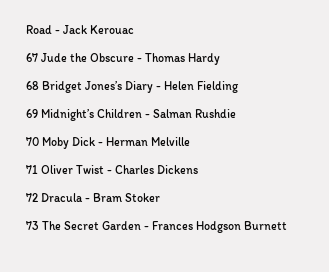Road - Jack Kerouac

67 Jude the Obscure - Thomas Hardy

68 Bridget Jones’s Diary - Helen Fielding

69 Midnight’s Children - Salman Rushdie

70 Moby Dick - Herman Melville

71 Oliver Twist - Charles Dickens

72 Dracula - Bram Stoker

73 The Secret Garden - Frances Hodgson Burnett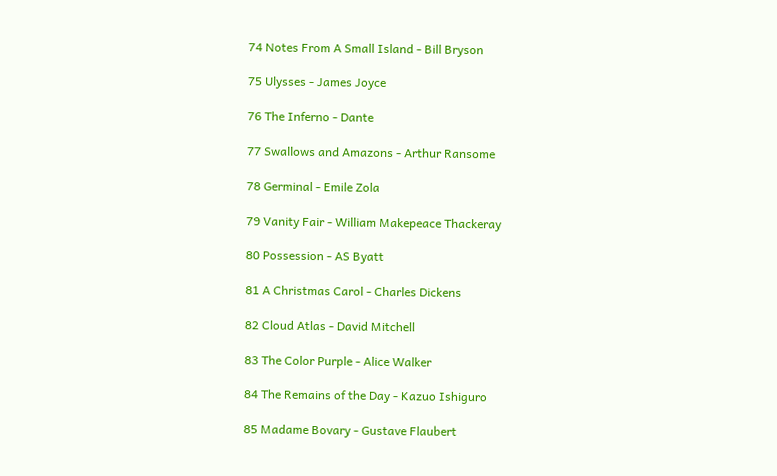74 Notes From A Small Island - Bill Bryson

75 Ulysses - James Joyce

76 The Inferno - Dante

77 Swallows and Amazons - Arthur Ransome

78 Germinal - Emile Zola

79 Vanity Fair - William Makepeace Thackeray

80 Possession - AS Byatt

81 A Christmas Carol - Charles Dickens

82 Cloud Atlas - David Mitchell

83 The Color Purple - Alice Walker

84 The Remains of the Day - Kazuo Ishiguro

85 Madame Bovary - Gustave Flaubert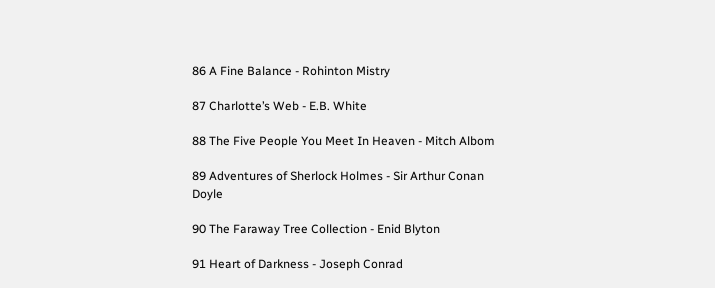86 A Fine Balance - Rohinton Mistry

87 Charlotte’s Web - E.B. White

88 The Five People You Meet In Heaven - Mitch Albom

89 Adventures of Sherlock Holmes - Sir Arthur Conan Doyle

90 The Faraway Tree Collection - Enid Blyton

91 Heart of Darkness - Joseph Conrad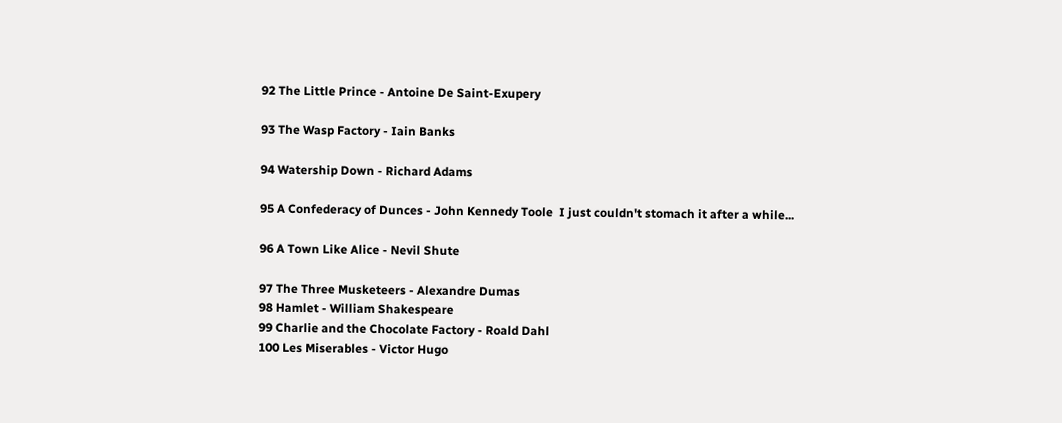92 The Little Prince - Antoine De Saint-Exupery

93 The Wasp Factory - Iain Banks

94 Watership Down - Richard Adams

95 A Confederacy of Dunces - John Kennedy Toole  I just couldn't stomach it after a while...

96 A Town Like Alice - Nevil Shute

97 The Three Musketeers - Alexandre Dumas
98 Hamlet - William Shakespeare
99 Charlie and the Chocolate Factory - Roald Dahl
100 Les Miserables - Victor Hugo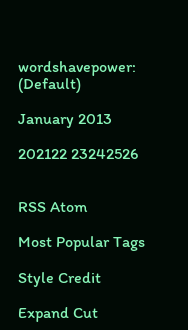wordshavepower: (Default)

January 2013

202122 23242526


RSS Atom

Most Popular Tags

Style Credit

Expand Cut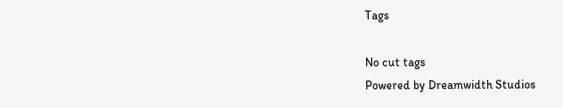Tags

No cut tags
Powered by Dreamwidth Studios